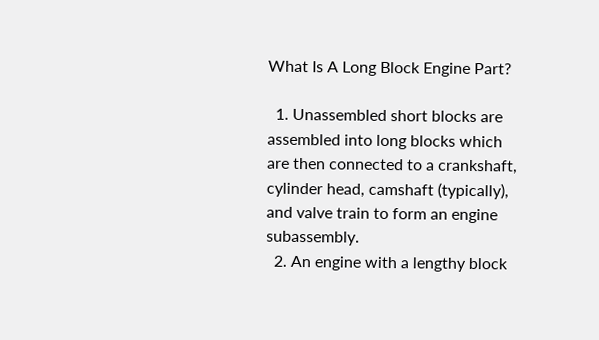What Is A Long Block Engine Part?

  1. Unassembled short blocks are assembled into long blocks which are then connected to a crankshaft, cylinder head, camshaft (typically), and valve train to form an engine subassembly.
  2. An engine with a lengthy block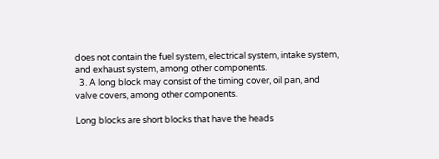does not contain the fuel system, electrical system, intake system, and exhaust system, among other components.
  3. A long block may consist of the timing cover, oil pan, and valve covers, among other components.

Long blocks are short blocks that have the heads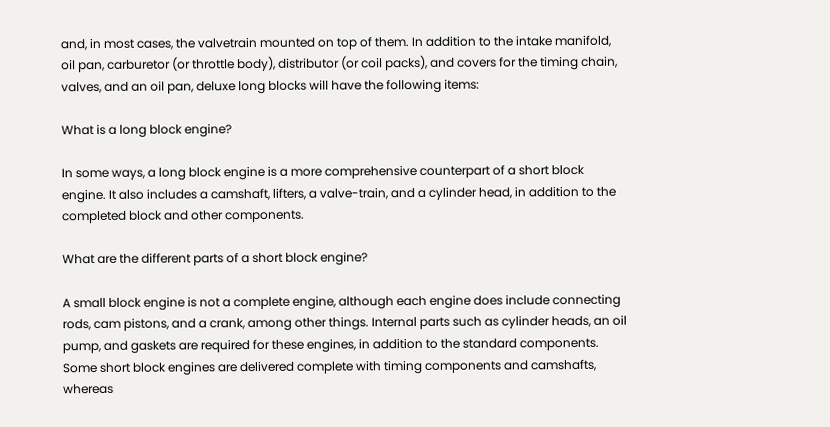and, in most cases, the valvetrain mounted on top of them. In addition to the intake manifold, oil pan, carburetor (or throttle body), distributor (or coil packs), and covers for the timing chain, valves, and an oil pan, deluxe long blocks will have the following items:

What is a long block engine?

In some ways, a long block engine is a more comprehensive counterpart of a short block engine. It also includes a camshaft, lifters, a valve-train, and a cylinder head, in addition to the completed block and other components.

What are the different parts of a short block engine?

A small block engine is not a complete engine, although each engine does include connecting rods, cam pistons, and a crank, among other things. Internal parts such as cylinder heads, an oil pump, and gaskets are required for these engines, in addition to the standard components. Some short block engines are delivered complete with timing components and camshafts, whereas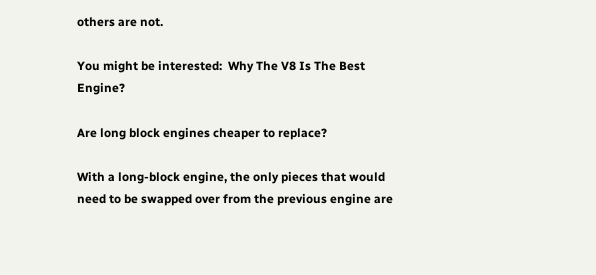others are not.

You might be interested:  Why The V8 Is The Best Engine?

Are long block engines cheaper to replace?

With a long-block engine, the only pieces that would need to be swapped over from the previous engine are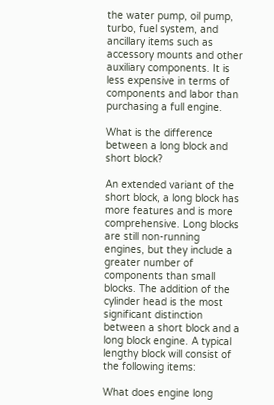the water pump, oil pump, turbo, fuel system, and ancillary items such as accessory mounts and other auxiliary components. It is less expensive in terms of components and labor than purchasing a full engine.

What is the difference between a long block and short block?

An extended variant of the short block, a long block has more features and is more comprehensive. Long blocks are still non-running engines, but they include a greater number of components than small blocks. The addition of the cylinder head is the most significant distinction between a short block and a long block engine. A typical lengthy block will consist of the following items:

What does engine long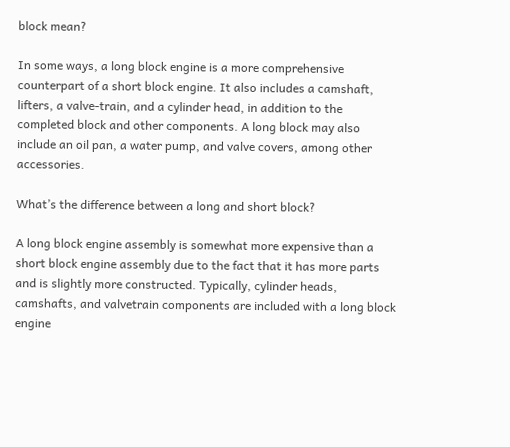block mean?

In some ways, a long block engine is a more comprehensive counterpart of a short block engine. It also includes a camshaft, lifters, a valve-train, and a cylinder head, in addition to the completed block and other components. A long block may also include an oil pan, a water pump, and valve covers, among other accessories.

What’s the difference between a long and short block?

A long block engine assembly is somewhat more expensive than a short block engine assembly due to the fact that it has more parts and is slightly more constructed. Typically, cylinder heads, camshafts, and valvetrain components are included with a long block engine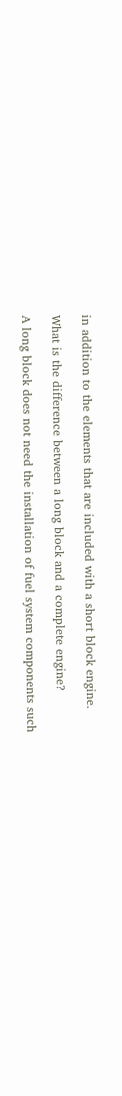in addition to the elements that are included with a short block engine.

What is the difference between a long block and a complete engine?

A long block does not need the installation of fuel system components such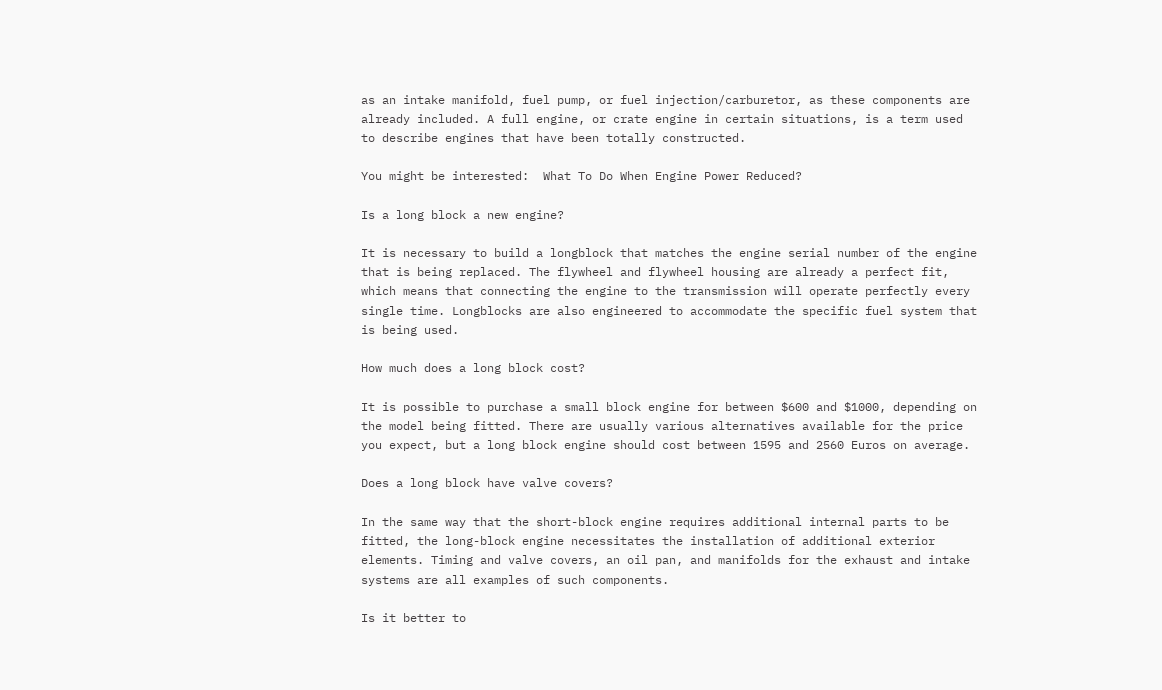as an intake manifold, fuel pump, or fuel injection/carburetor, as these components are already included. A full engine, or crate engine in certain situations, is a term used to describe engines that have been totally constructed.

You might be interested:  What To Do When Engine Power Reduced?

Is a long block a new engine?

It is necessary to build a longblock that matches the engine serial number of the engine that is being replaced. The flywheel and flywheel housing are already a perfect fit, which means that connecting the engine to the transmission will operate perfectly every single time. Longblocks are also engineered to accommodate the specific fuel system that is being used.

How much does a long block cost?

It is possible to purchase a small block engine for between $600 and $1000, depending on the model being fitted. There are usually various alternatives available for the price you expect, but a long block engine should cost between 1595 and 2560 Euros on average.

Does a long block have valve covers?

In the same way that the short-block engine requires additional internal parts to be fitted, the long-block engine necessitates the installation of additional exterior elements. Timing and valve covers, an oil pan, and manifolds for the exhaust and intake systems are all examples of such components.

Is it better to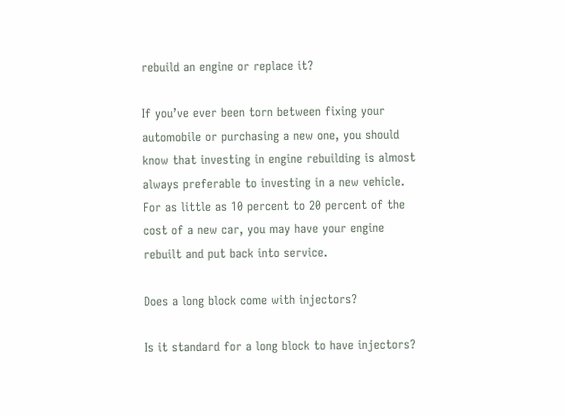rebuild an engine or replace it?

If you’ve ever been torn between fixing your automobile or purchasing a new one, you should know that investing in engine rebuilding is almost always preferable to investing in a new vehicle. For as little as 10 percent to 20 percent of the cost of a new car, you may have your engine rebuilt and put back into service.

Does a long block come with injectors?

Is it standard for a long block to have injectors?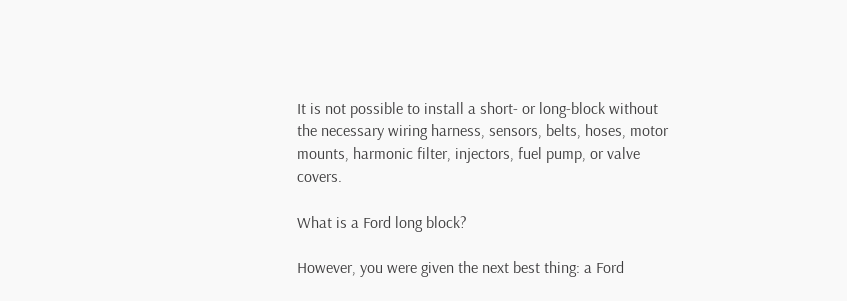It is not possible to install a short- or long-block without the necessary wiring harness, sensors, belts, hoses, motor mounts, harmonic filter, injectors, fuel pump, or valve covers.

What is a Ford long block?

However, you were given the next best thing: a Ford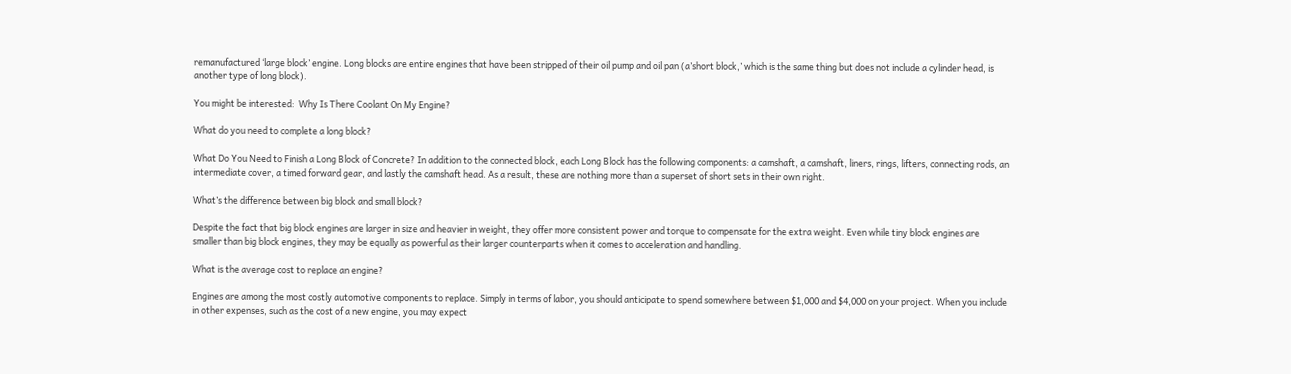remanufactured ‘large block’ engine. Long blocks are entire engines that have been stripped of their oil pump and oil pan (a’short block,’ which is the same thing but does not include a cylinder head, is another type of long block).

You might be interested:  Why Is There Coolant On My Engine?

What do you need to complete a long block?

What Do You Need to Finish a Long Block of Concrete? In addition to the connected block, each Long Block has the following components: a camshaft, a camshaft, liners, rings, lifters, connecting rods, an intermediate cover, a timed forward gear, and lastly the camshaft head. As a result, these are nothing more than a superset of short sets in their own right.

What’s the difference between big block and small block?

Despite the fact that big block engines are larger in size and heavier in weight, they offer more consistent power and torque to compensate for the extra weight. Even while tiny block engines are smaller than big block engines, they may be equally as powerful as their larger counterparts when it comes to acceleration and handling.

What is the average cost to replace an engine?

Engines are among the most costly automotive components to replace. Simply in terms of labor, you should anticipate to spend somewhere between $1,000 and $4,000 on your project. When you include in other expenses, such as the cost of a new engine, you may expect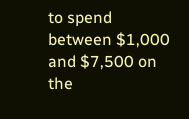to spend between $1,000 and $7,500 on the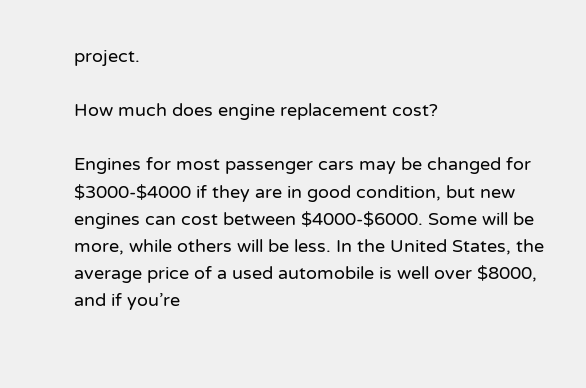project.

How much does engine replacement cost?

Engines for most passenger cars may be changed for $3000-$4000 if they are in good condition, but new engines can cost between $4000-$6000. Some will be more, while others will be less. In the United States, the average price of a used automobile is well over $8000, and if you’re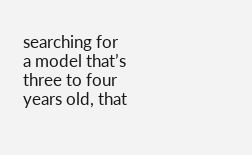searching for a model that’s three to four years old, that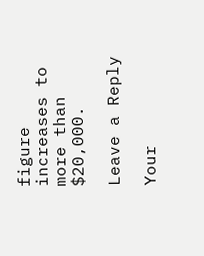figure increases to more than $20,000.

Leave a Reply

Your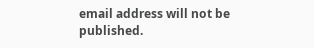email address will not be published.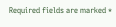Required fields are marked *